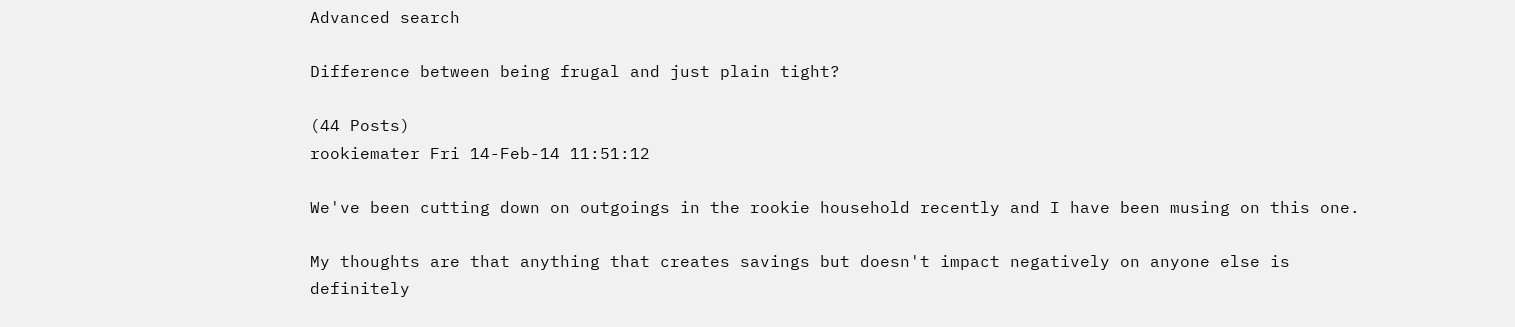Advanced search

Difference between being frugal and just plain tight?

(44 Posts)
rookiemater Fri 14-Feb-14 11:51:12

We've been cutting down on outgoings in the rookie household recently and I have been musing on this one.

My thoughts are that anything that creates savings but doesn't impact negatively on anyone else is definitely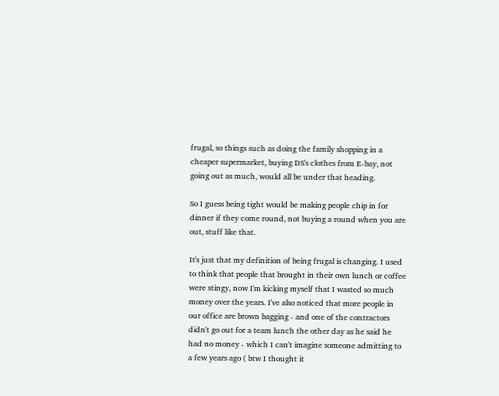frugal, so things such as doing the family shopping in a cheaper supermarket, buying DS's clothes from E-bay, not going out as much, would all be under that heading.

So I guess being tight would be making people chip in for dinner if they come round, not buying a round when you are out, stuff like that.

It's just that my definition of being frugal is changing. I used to think that people that brought in their own lunch or coffee were stingy, now I'm kicking myself that I wasted so much money over the years. I've also noticed that more people in our office are brown bagging - and one of the contractors didn't go out for a team lunch the other day as he said he had no money - which I can't imagine someone admitting to a few years ago ( btw I thought it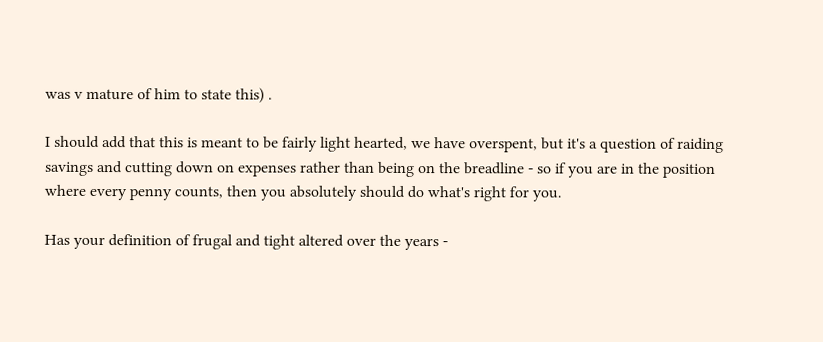was v mature of him to state this) .

I should add that this is meant to be fairly light hearted, we have overspent, but it's a question of raiding savings and cutting down on expenses rather than being on the breadline - so if you are in the position where every penny counts, then you absolutely should do what's right for you.

Has your definition of frugal and tight altered over the years -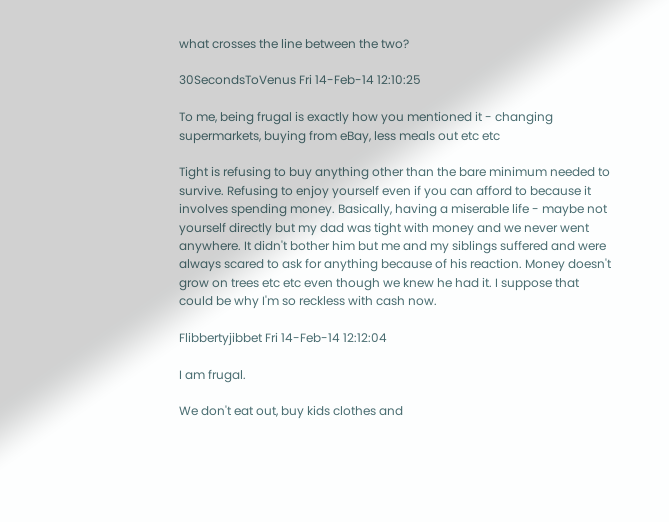what crosses the line between the two?

30SecondsToVenus Fri 14-Feb-14 12:10:25

To me, being frugal is exactly how you mentioned it - changing supermarkets, buying from eBay, less meals out etc etc

Tight is refusing to buy anything other than the bare minimum needed to survive. Refusing to enjoy yourself even if you can afford to because it involves spending money. Basically, having a miserable life - maybe not yourself directly but my dad was tight with money and we never went anywhere. It didn't bother him but me and my siblings suffered and were always scared to ask for anything because of his reaction. Money doesn't grow on trees etc etc even though we knew he had it. I suppose that could be why I'm so reckless with cash now.

Flibbertyjibbet Fri 14-Feb-14 12:12:04

I am frugal.

We don't eat out, buy kids clothes and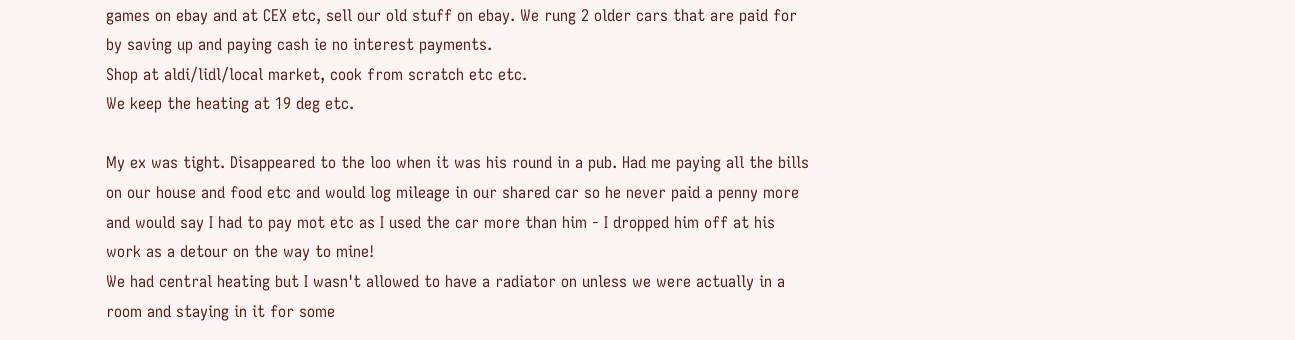games on ebay and at CEX etc, sell our old stuff on ebay. We rung 2 older cars that are paid for by saving up and paying cash ie no interest payments.
Shop at aldi/lidl/local market, cook from scratch etc etc.
We keep the heating at 19 deg etc.

My ex was tight. Disappeared to the loo when it was his round in a pub. Had me paying all the bills on our house and food etc and would log mileage in our shared car so he never paid a penny more and would say I had to pay mot etc as I used the car more than him - I dropped him off at his work as a detour on the way to mine!
We had central heating but I wasn't allowed to have a radiator on unless we were actually in a room and staying in it for some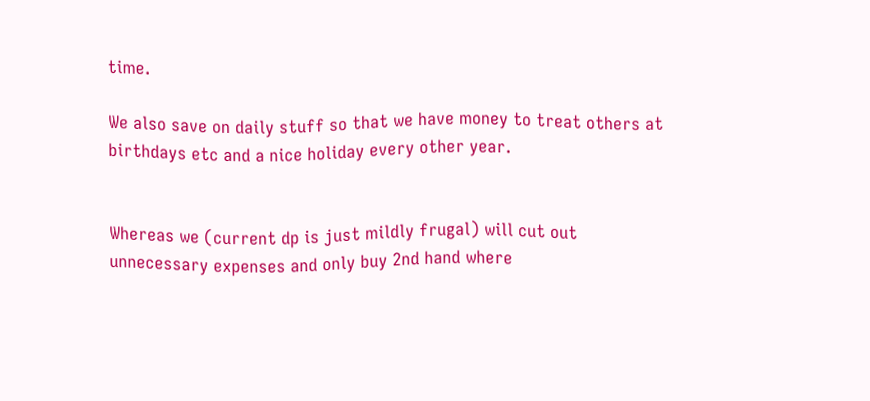time.

We also save on daily stuff so that we have money to treat others at birthdays etc and a nice holiday every other year.


Whereas we (current dp is just mildly frugal) will cut out unnecessary expenses and only buy 2nd hand where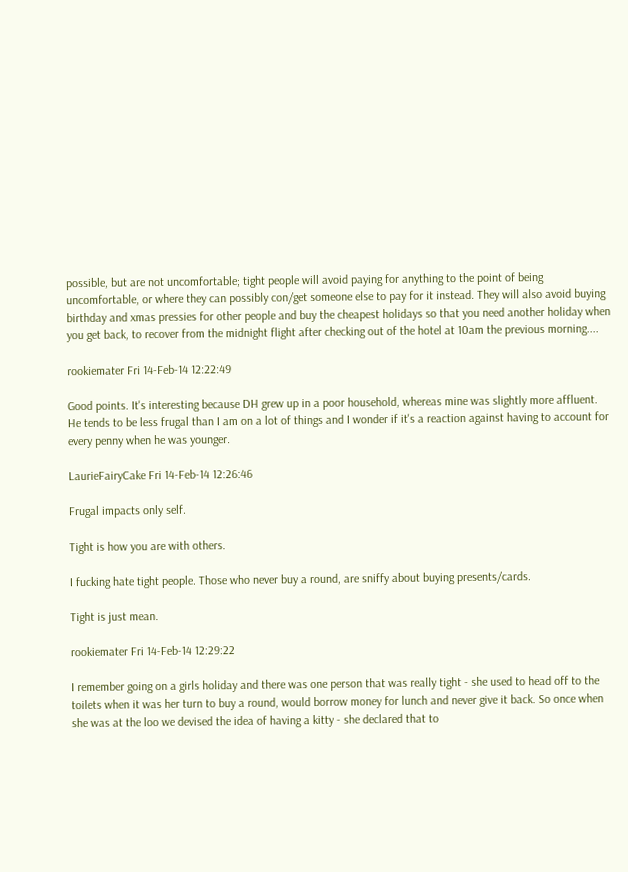possible, but are not uncomfortable; tight people will avoid paying for anything to the point of being uncomfortable, or where they can possibly con/get someone else to pay for it instead. They will also avoid buying birthday and xmas pressies for other people and buy the cheapest holidays so that you need another holiday when you get back, to recover from the midnight flight after checking out of the hotel at 10am the previous morning....

rookiemater Fri 14-Feb-14 12:22:49

Good points. It's interesting because DH grew up in a poor household, whereas mine was slightly more affluent. He tends to be less frugal than I am on a lot of things and I wonder if it's a reaction against having to account for every penny when he was younger.

LaurieFairyCake Fri 14-Feb-14 12:26:46

Frugal impacts only self.

Tight is how you are with others.

I fucking hate tight people. Those who never buy a round, are sniffy about buying presents/cards.

Tight is just mean.

rookiemater Fri 14-Feb-14 12:29:22

I remember going on a girls holiday and there was one person that was really tight - she used to head off to the toilets when it was her turn to buy a round, would borrow money for lunch and never give it back. So once when she was at the loo we devised the idea of having a kitty - she declared that to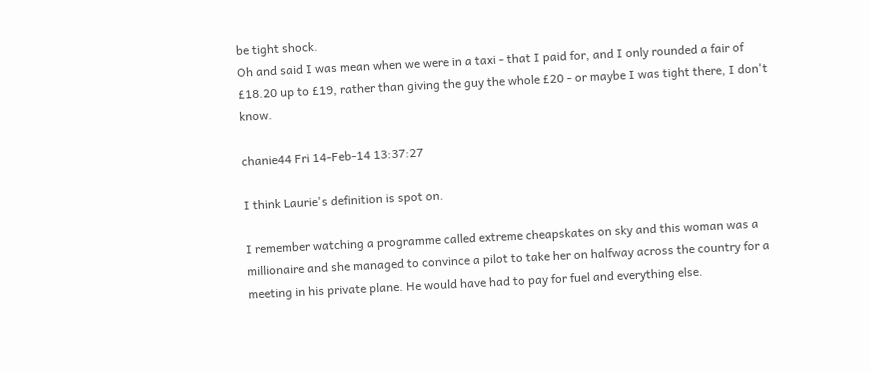be tight shock.
Oh and said I was mean when we were in a taxi - that I paid for, and I only rounded a fair of £18.20 up to £19, rather than giving the guy the whole £20 - or maybe I was tight there, I don't know.

chanie44 Fri 14-Feb-14 13:37:27

I think Laurie's definition is spot on.

I remember watching a programme called extreme cheapskates on sky and this woman was a millionaire and she managed to convince a pilot to take her on halfway across the country for a meeting in his private plane. He would have had to pay for fuel and everything else.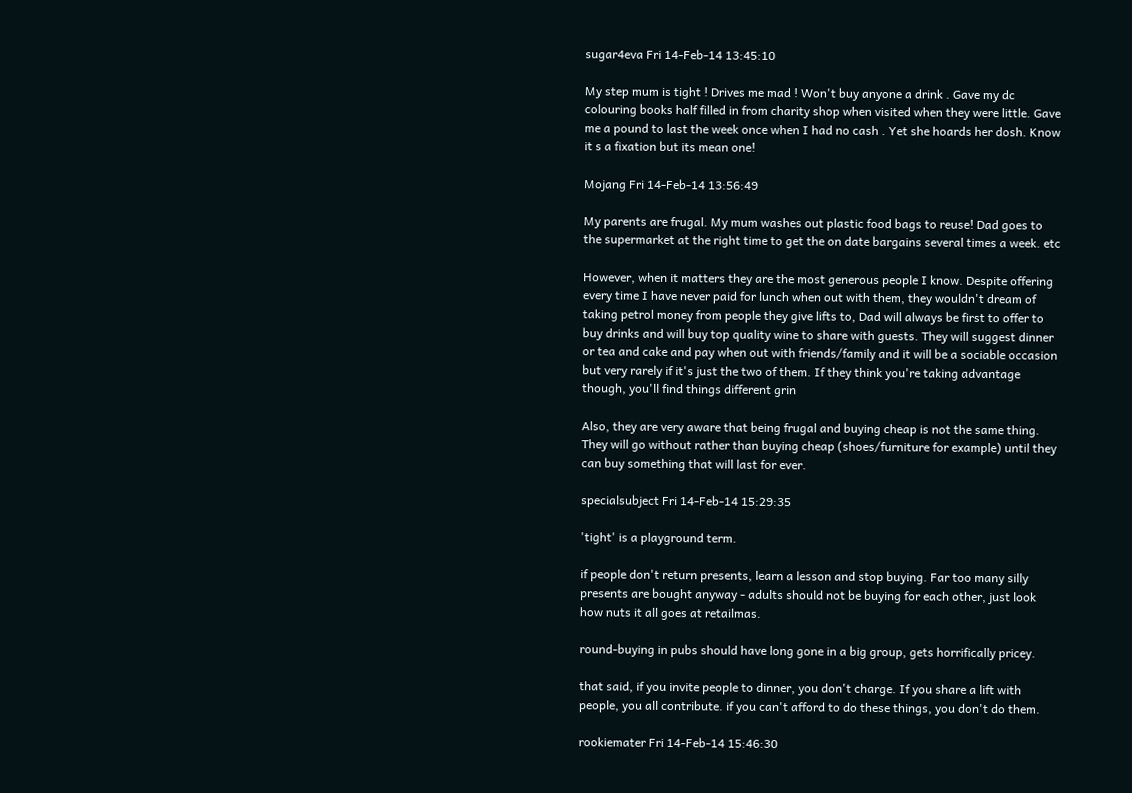sugar4eva Fri 14-Feb-14 13:45:10

My step mum is tight ! Drives me mad ! Won't buy anyone a drink . Gave my dc colouring books half filled in from charity shop when visited when they were little. Gave me a pound to last the week once when I had no cash . Yet she hoards her dosh. Know it s a fixation but its mean one!

Mojang Fri 14-Feb-14 13:56:49

My parents are frugal. My mum washes out plastic food bags to reuse! Dad goes to the supermarket at the right time to get the on date bargains several times a week. etc

However, when it matters they are the most generous people I know. Despite offering every time I have never paid for lunch when out with them, they wouldn't dream of taking petrol money from people they give lifts to, Dad will always be first to offer to buy drinks and will buy top quality wine to share with guests. They will suggest dinner or tea and cake and pay when out with friends/family and it will be a sociable occasion but very rarely if it's just the two of them. If they think you're taking advantage though, you'll find things different grin

Also, they are very aware that being frugal and buying cheap is not the same thing. They will go without rather than buying cheap (shoes/furniture for example) until they can buy something that will last for ever.

specialsubject Fri 14-Feb-14 15:29:35

'tight' is a playground term.

if people don't return presents, learn a lesson and stop buying. Far too many silly presents are bought anyway - adults should not be buying for each other, just look how nuts it all goes at retailmas.

round-buying in pubs should have long gone in a big group, gets horrifically pricey.

that said, if you invite people to dinner, you don't charge. If you share a lift with people, you all contribute. if you can't afford to do these things, you don't do them.

rookiemater Fri 14-Feb-14 15:46:30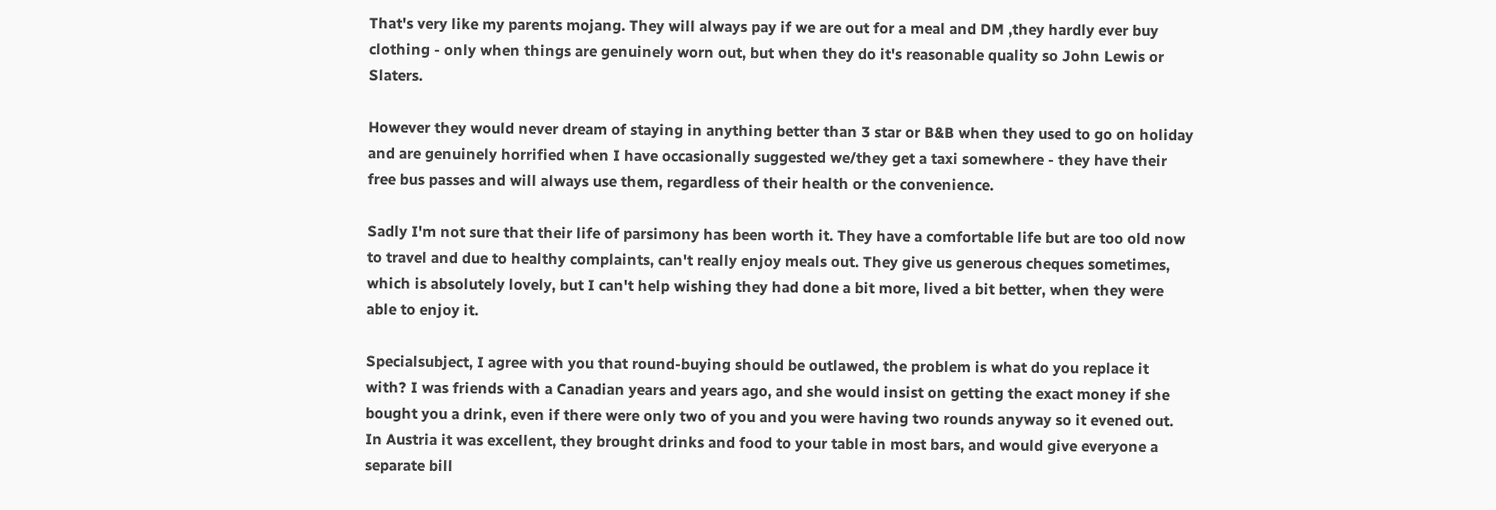That's very like my parents mojang. They will always pay if we are out for a meal and DM ,they hardly ever buy clothing - only when things are genuinely worn out, but when they do it's reasonable quality so John Lewis or Slaters.

However they would never dream of staying in anything better than 3 star or B&B when they used to go on holiday and are genuinely horrified when I have occasionally suggested we/they get a taxi somewhere - they have their free bus passes and will always use them, regardless of their health or the convenience.

Sadly I'm not sure that their life of parsimony has been worth it. They have a comfortable life but are too old now to travel and due to healthy complaints, can't really enjoy meals out. They give us generous cheques sometimes, which is absolutely lovely, but I can't help wishing they had done a bit more, lived a bit better, when they were able to enjoy it.

Specialsubject, I agree with you that round-buying should be outlawed, the problem is what do you replace it with? I was friends with a Canadian years and years ago, and she would insist on getting the exact money if she bought you a drink, even if there were only two of you and you were having two rounds anyway so it evened out. In Austria it was excellent, they brought drinks and food to your table in most bars, and would give everyone a separate bill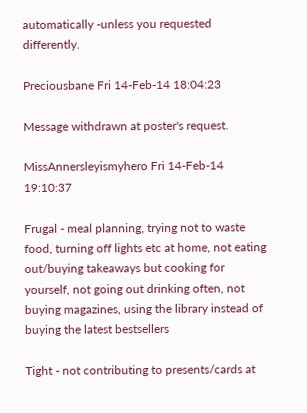automatically -unless you requested differently.

Preciousbane Fri 14-Feb-14 18:04:23

Message withdrawn at poster's request.

MissAnnersleyismyhero Fri 14-Feb-14 19:10:37

Frugal - meal planning, trying not to waste food, turning off lights etc at home, not eating out/buying takeaways but cooking for yourself, not going out drinking often, not buying magazines, using the library instead of buying the latest bestsellers

Tight - not contributing to presents/cards at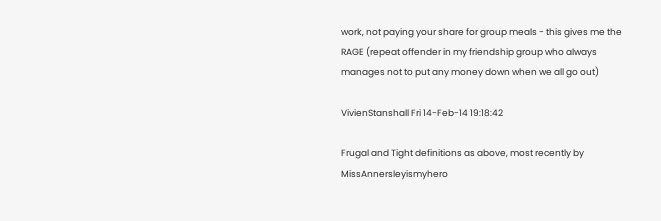work, not paying your share for group meals - this gives me the RAGE (repeat offender in my friendship group who always manages not to put any money down when we all go out)

VivienStanshall Fri 14-Feb-14 19:18:42

Frugal and Tight definitions as above, most recently by MissAnnersleyismyhero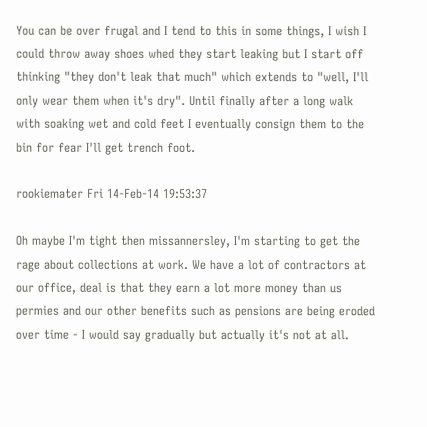You can be over frugal and I tend to this in some things, I wish I could throw away shoes whed they start leaking but I start off thinking "they don't leak that much" which extends to "well, I'll only wear them when it's dry". Until finally after a long walk with soaking wet and cold feet I eventually consign them to the bin for fear I'll get trench foot.

rookiemater Fri 14-Feb-14 19:53:37

Oh maybe I'm tight then missannersley, I'm starting to get the rage about collections at work. We have a lot of contractors at our office, deal is that they earn a lot more money than us permies and our other benefits such as pensions are being eroded over time - I would say gradually but actually it's not at all.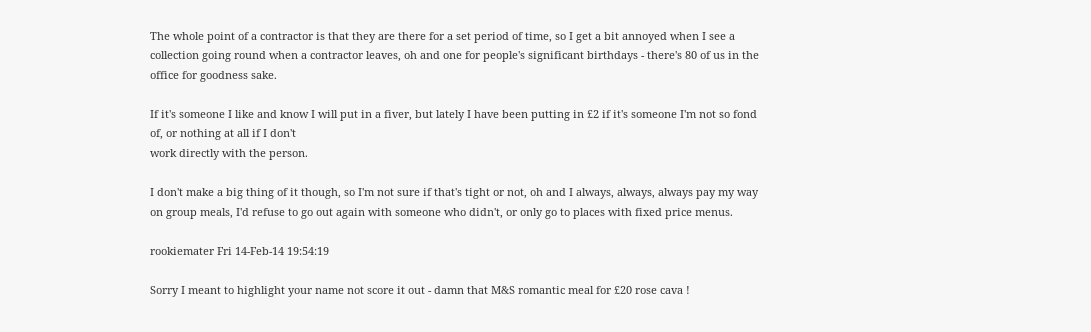The whole point of a contractor is that they are there for a set period of time, so I get a bit annoyed when I see a collection going round when a contractor leaves, oh and one for people's significant birthdays - there's 80 of us in the office for goodness sake.

If it's someone I like and know I will put in a fiver, but lately I have been putting in £2 if it's someone I'm not so fond of, or nothing at all if I don't
work directly with the person.

I don't make a big thing of it though, so I'm not sure if that's tight or not, oh and I always, always, always pay my way on group meals, I'd refuse to go out again with someone who didn't, or only go to places with fixed price menus.

rookiemater Fri 14-Feb-14 19:54:19

Sorry I meant to highlight your name not score it out - damn that M&S romantic meal for £20 rose cava !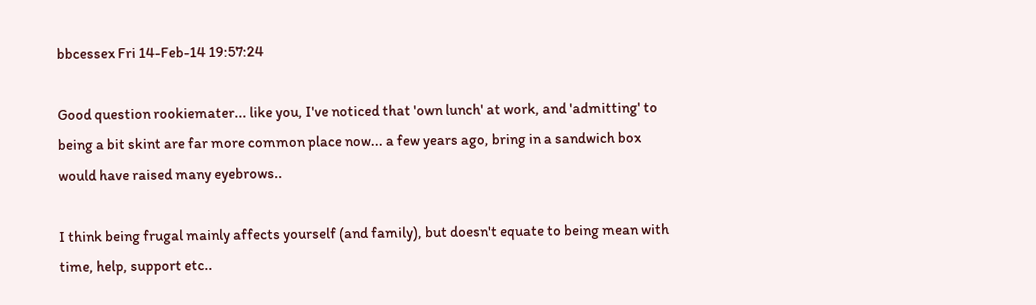bbcessex Fri 14-Feb-14 19:57:24

Good question rookiemater... like you, I've noticed that 'own lunch' at work, and 'admitting' to being a bit skint are far more common place now... a few years ago, bring in a sandwich box would have raised many eyebrows..

I think being frugal mainly affects yourself (and family), but doesn't equate to being mean with time, help, support etc..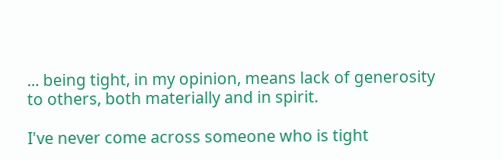... being tight, in my opinion, means lack of generosity to others, both materially and in spirit.

I've never come across someone who is tight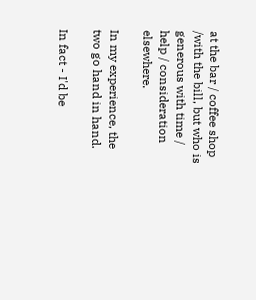at the bar / coffee shop /with the bill, but who is generous with time / help / consideration elsewhere.

In my experience, the two go hand in hand.

In fact - I'd be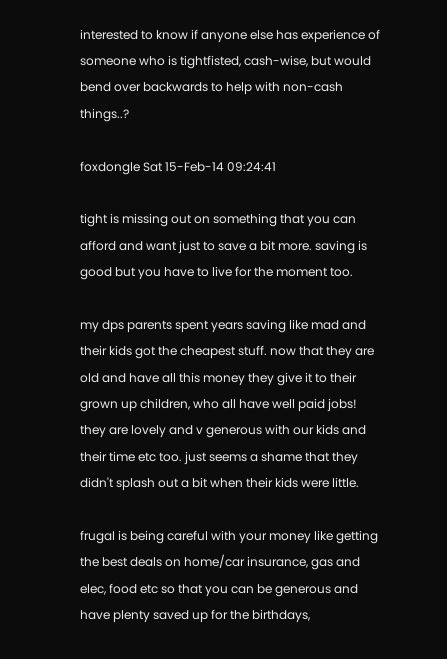interested to know if anyone else has experience of someone who is tightfisted, cash-wise, but would bend over backwards to help with non-cash things..?

foxdongle Sat 15-Feb-14 09:24:41

tight is missing out on something that you can afford and want just to save a bit more. saving is good but you have to live for the moment too.

my dps parents spent years saving like mad and their kids got the cheapest stuff. now that they are old and have all this money they give it to their grown up children, who all have well paid jobs! they are lovely and v generous with our kids and their time etc too. just seems a shame that they didn't splash out a bit when their kids were little.

frugal is being careful with your money like getting the best deals on home/car insurance, gas and elec, food etc so that you can be generous and have plenty saved up for the birthdays,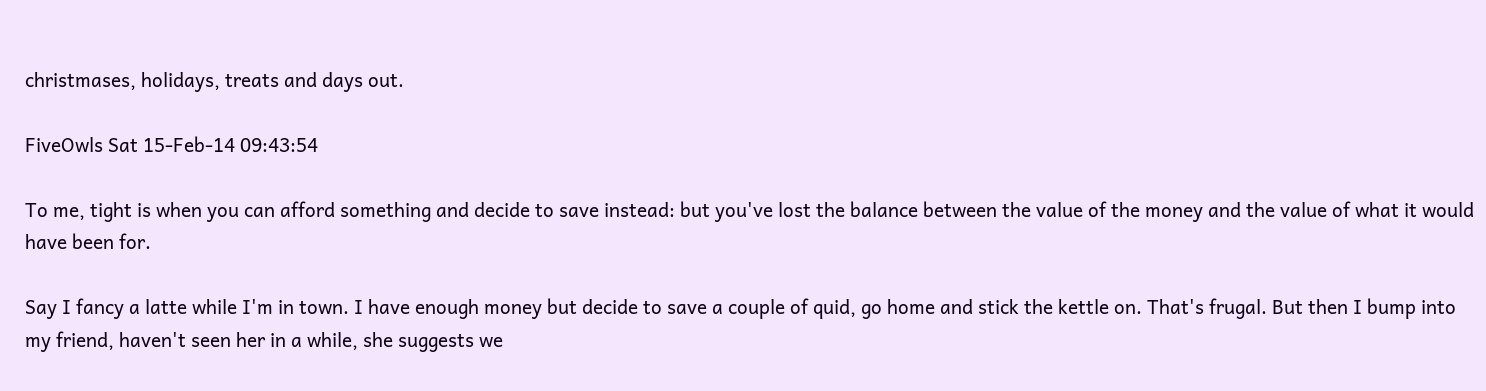christmases, holidays, treats and days out.

FiveOwls Sat 15-Feb-14 09:43:54

To me, tight is when you can afford something and decide to save instead: but you've lost the balance between the value of the money and the value of what it would have been for.

Say I fancy a latte while I'm in town. I have enough money but decide to save a couple of quid, go home and stick the kettle on. That's frugal. But then I bump into my friend, haven't seen her in a while, she suggests we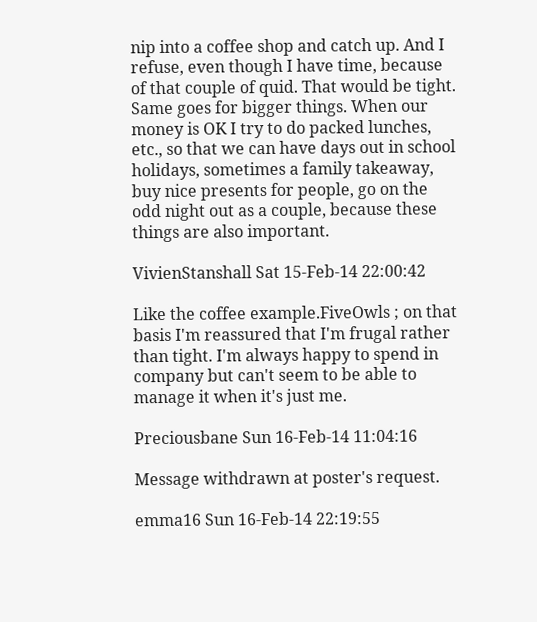nip into a coffee shop and catch up. And I refuse, even though I have time, because of that couple of quid. That would be tight. Same goes for bigger things. When our money is OK I try to do packed lunches, etc., so that we can have days out in school holidays, sometimes a family takeaway, buy nice presents for people, go on the odd night out as a couple, because these things are also important.

VivienStanshall Sat 15-Feb-14 22:00:42

Like the coffee example.FiveOwls ; on that basis I'm reassured that I'm frugal rather than tight. I'm always happy to spend in company but can't seem to be able to manage it when it's just me.

Preciousbane Sun 16-Feb-14 11:04:16

Message withdrawn at poster's request.

emma16 Sun 16-Feb-14 22:19:55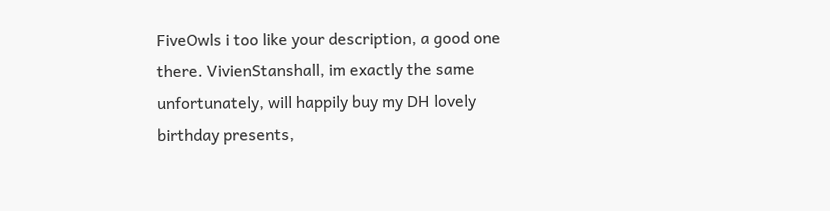FiveOwls i too like your description, a good one there. VivienStanshall, im exactly the same unfortunately, will happily buy my DH lovely birthday presents,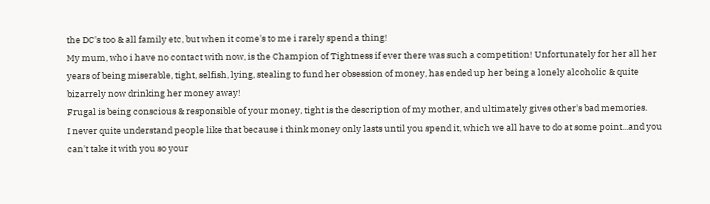the DC's too & all family etc, but when it come's to me i rarely spend a thing!
My mum, who i have no contact with now, is the Champion of Tightness if ever there was such a competition! Unfortunately for her all her years of being miserable, tight, selfish, lying, stealing to fund her obsession of money, has ended up her being a lonely alcoholic & quite bizarrely now drinking her money away!
Frugal is being conscious & responsible of your money, tight is the description of my mother, and ultimately gives other's bad memories.
I never quite understand people like that because i think money only lasts until you spend it, which we all have to do at some point...and you can't take it with you so your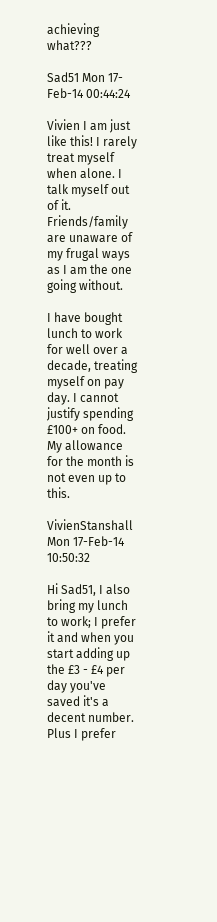achieving what???

Sad51 Mon 17-Feb-14 00:44:24

Vivien I am just like this! I rarely treat myself when alone. I talk myself out of it. Friends/family are unaware of my frugal ways as I am the one going without.

I have bought lunch to work for well over a decade, treating myself on pay day. I cannot justify spending £100+ on food. My allowance for the month is not even up to this.

VivienStanshall Mon 17-Feb-14 10:50:32

Hi Sad51, I also bring my lunch to work; I prefer it and when you start adding up the £3 - £4 per day you've saved it's a decent number. Plus I prefer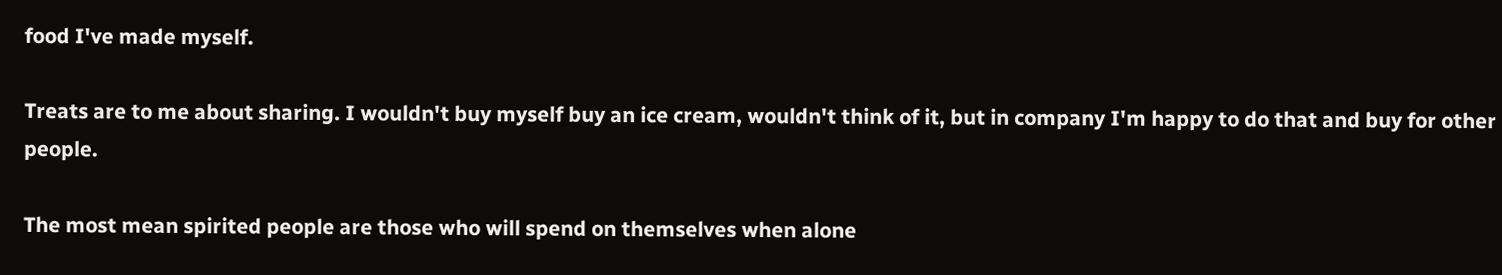food I've made myself.

Treats are to me about sharing. I wouldn't buy myself buy an ice cream, wouldn't think of it, but in company I'm happy to do that and buy for other people.

The most mean spirited people are those who will spend on themselves when alone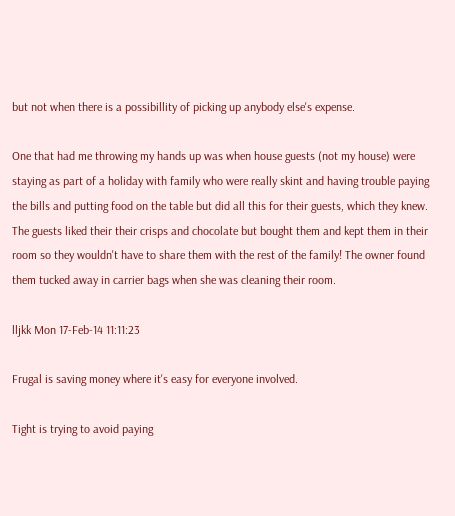but not when there is a possibillity of picking up anybody else's expense.

One that had me throwing my hands up was when house guests (not my house) were staying as part of a holiday with family who were really skint and having trouble paying the bills and putting food on the table but did all this for their guests, which they knew. The guests liked their their crisps and chocolate but bought them and kept them in their room so they wouldn't have to share them with the rest of the family! The owner found them tucked away in carrier bags when she was cleaning their room.

lljkk Mon 17-Feb-14 11:11:23

Frugal is saving money where it's easy for everyone involved.

Tight is trying to avoid paying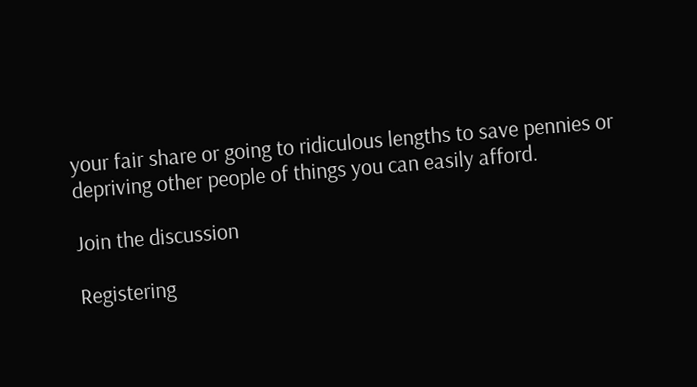your fair share or going to ridiculous lengths to save pennies or depriving other people of things you can easily afford.

Join the discussion

Registering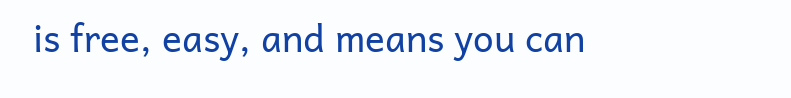is free, easy, and means you can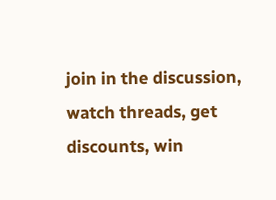join in the discussion, watch threads, get discounts, win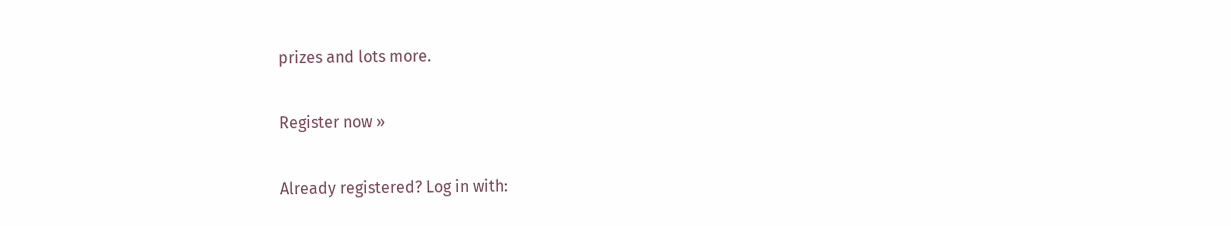prizes and lots more.

Register now »

Already registered? Log in with: